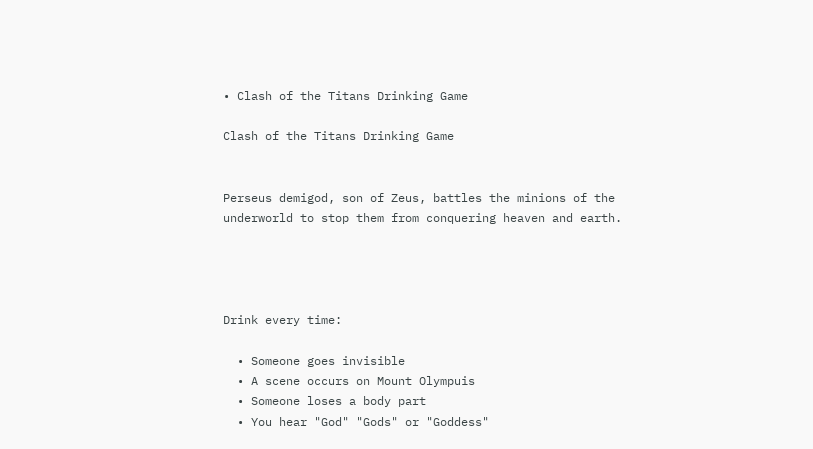• Clash of the Titans Drinking Game

Clash of the Titans Drinking Game


Perseus demigod, son of Zeus, battles the minions of the underworld to stop them from conquering heaven and earth.




Drink every time:

  • Someone goes invisible
  • A scene occurs on Mount Olympuis
  • Someone loses a body part
  • You hear "God" "Gods" or "Goddess"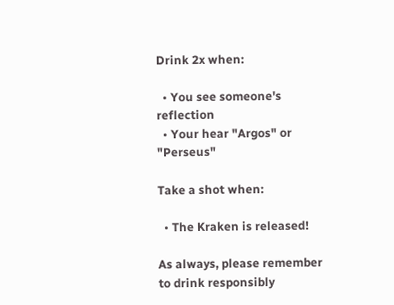Drink 2x when:

  • You see someone's reflection
  • Your hear "Argos" or "Perseus"

Take a shot when:

  • The Kraken is released!

As always, please remember to drink responsibly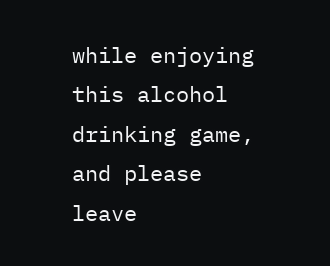while enjoying this alcohol drinking game, and please leave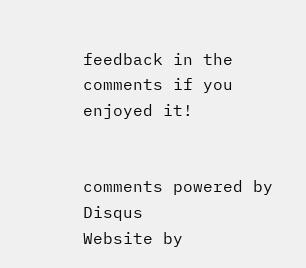feedback in the comments if you enjoyed it!


comments powered by Disqus
Website by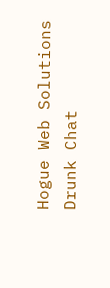Hogue Web Solutions
Drunk Chat